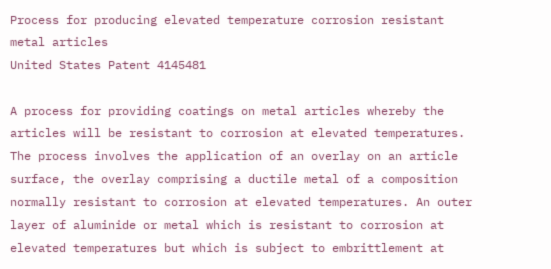Process for producing elevated temperature corrosion resistant metal articles
United States Patent 4145481

A process for providing coatings on metal articles whereby the articles will be resistant to corrosion at elevated temperatures. The process involves the application of an overlay on an article surface, the overlay comprising a ductile metal of a composition normally resistant to corrosion at elevated temperatures. An outer layer of aluminide or metal which is resistant to corrosion at elevated temperatures but which is subject to embrittlement at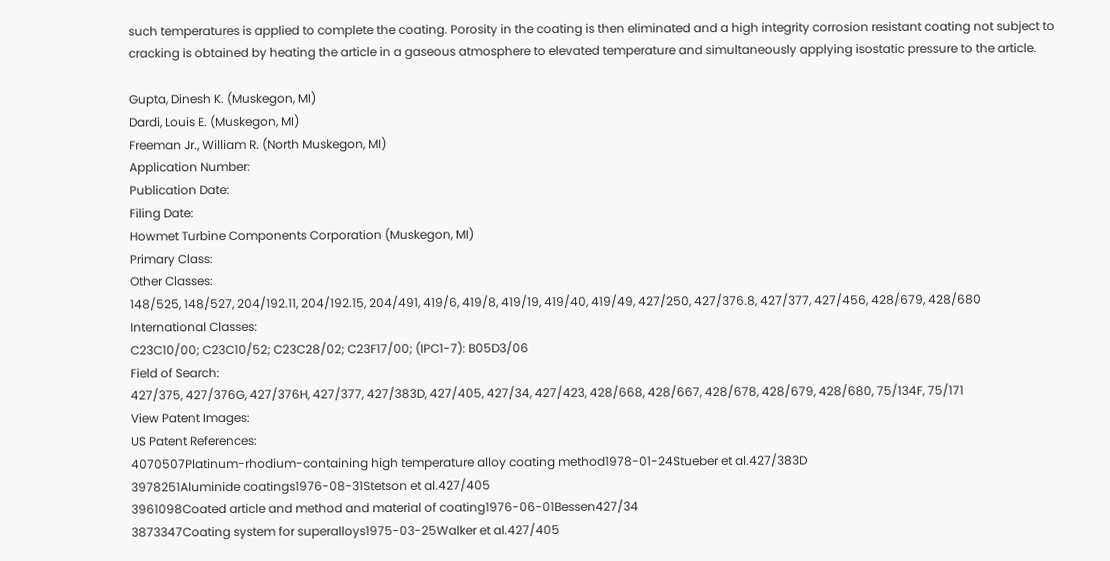such temperatures is applied to complete the coating. Porosity in the coating is then eliminated and a high integrity corrosion resistant coating not subject to cracking is obtained by heating the article in a gaseous atmosphere to elevated temperature and simultaneously applying isostatic pressure to the article.

Gupta, Dinesh K. (Muskegon, MI)
Dardi, Louis E. (Muskegon, MI)
Freeman Jr., William R. (North Muskegon, MI)
Application Number:
Publication Date:
Filing Date:
Howmet Turbine Components Corporation (Muskegon, MI)
Primary Class:
Other Classes:
148/525, 148/527, 204/192.11, 204/192.15, 204/491, 419/6, 419/8, 419/19, 419/40, 419/49, 427/250, 427/376.8, 427/377, 427/456, 428/679, 428/680
International Classes:
C23C10/00; C23C10/52; C23C28/02; C23F17/00; (IPC1-7): B05D3/06
Field of Search:
427/375, 427/376G, 427/376H, 427/377, 427/383D, 427/405, 427/34, 427/423, 428/668, 428/667, 428/678, 428/679, 428/680, 75/134F, 75/171
View Patent Images:
US Patent References:
4070507Platinum-rhodium-containing high temperature alloy coating method1978-01-24Stueber et al.427/383D
3978251Aluminide coatings1976-08-31Stetson et al.427/405
3961098Coated article and method and material of coating1976-06-01Bessen427/34
3873347Coating system for superalloys1975-03-25Walker et al.427/405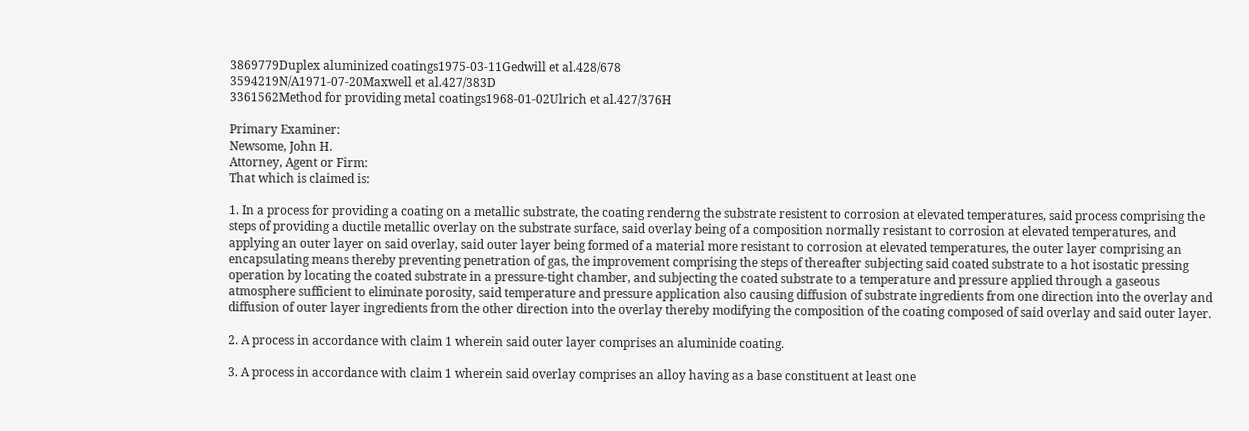3869779Duplex aluminized coatings1975-03-11Gedwill et al.428/678
3594219N/A1971-07-20Maxwell et al.427/383D
3361562Method for providing metal coatings1968-01-02Ulrich et al.427/376H

Primary Examiner:
Newsome, John H.
Attorney, Agent or Firm:
That which is claimed is:

1. In a process for providing a coating on a metallic substrate, the coating renderng the substrate resistent to corrosion at elevated temperatures, said process comprising the steps of providing a ductile metallic overlay on the substrate surface, said overlay being of a composition normally resistant to corrosion at elevated temperatures, and applying an outer layer on said overlay, said outer layer being formed of a material more resistant to corrosion at elevated temperatures, the outer layer comprising an encapsulating means thereby preventing penetration of gas, the improvement comprising the steps of thereafter subjecting said coated substrate to a hot isostatic pressing operation by locating the coated substrate in a pressure-tight chamber, and subjecting the coated substrate to a temperature and pressure applied through a gaseous atmosphere sufficient to eliminate porosity, said temperature and pressure application also causing diffusion of substrate ingredients from one direction into the overlay and diffusion of outer layer ingredients from the other direction into the overlay thereby modifying the composition of the coating composed of said overlay and said outer layer.

2. A process in accordance with claim 1 wherein said outer layer comprises an aluminide coating.

3. A process in accordance with claim 1 wherein said overlay comprises an alloy having as a base constituent at least one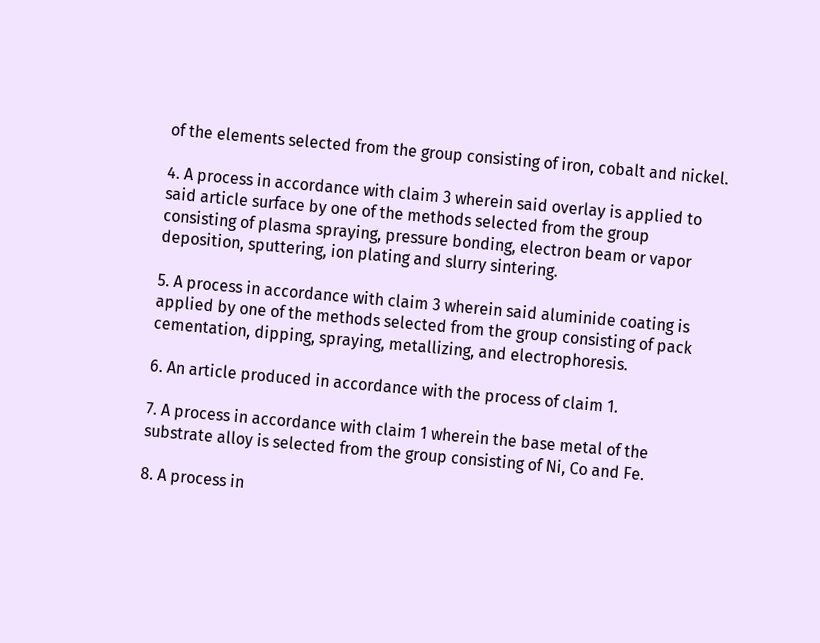of the elements selected from the group consisting of iron, cobalt and nickel.

4. A process in accordance with claim 3 wherein said overlay is applied to said article surface by one of the methods selected from the group consisting of plasma spraying, pressure bonding, electron beam or vapor deposition, sputtering, ion plating and slurry sintering.

5. A process in accordance with claim 3 wherein said aluminide coating is applied by one of the methods selected from the group consisting of pack cementation, dipping, spraying, metallizing, and electrophoresis.

6. An article produced in accordance with the process of claim 1.

7. A process in accordance with claim 1 wherein the base metal of the substrate alloy is selected from the group consisting of Ni, Co and Fe.

8. A process in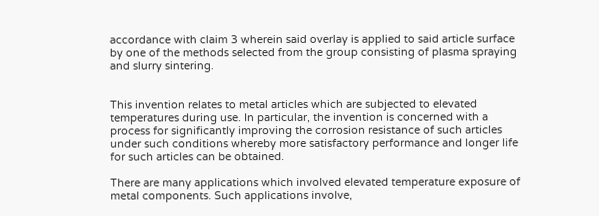accordance with claim 3 wherein said overlay is applied to said article surface by one of the methods selected from the group consisting of plasma spraying and slurry sintering.


This invention relates to metal articles which are subjected to elevated temperatures during use. In particular, the invention is concerned with a process for significantly improving the corrosion resistance of such articles under such conditions whereby more satisfactory performance and longer life for such articles can be obtained.

There are many applications which involved elevated temperature exposure of metal components. Such applications involve,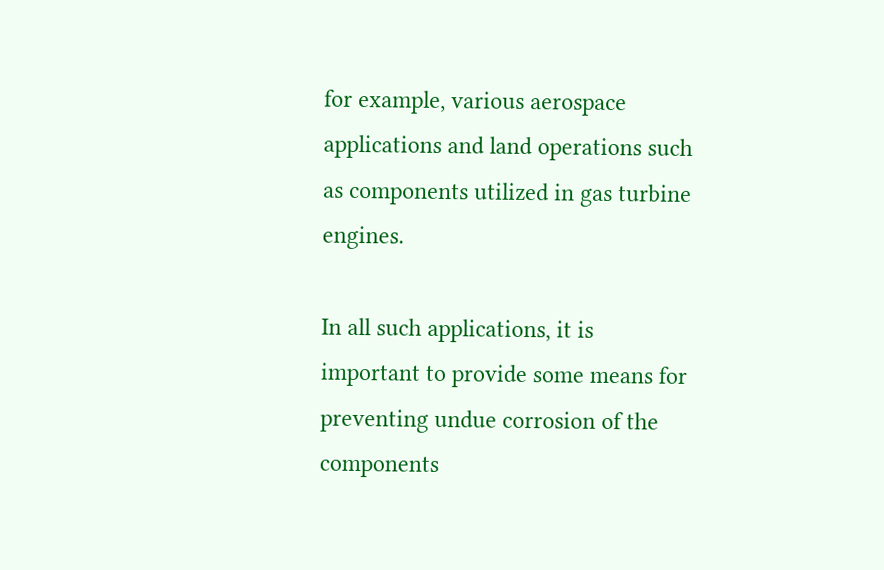for example, various aerospace applications and land operations such as components utilized in gas turbine engines.

In all such applications, it is important to provide some means for preventing undue corrosion of the components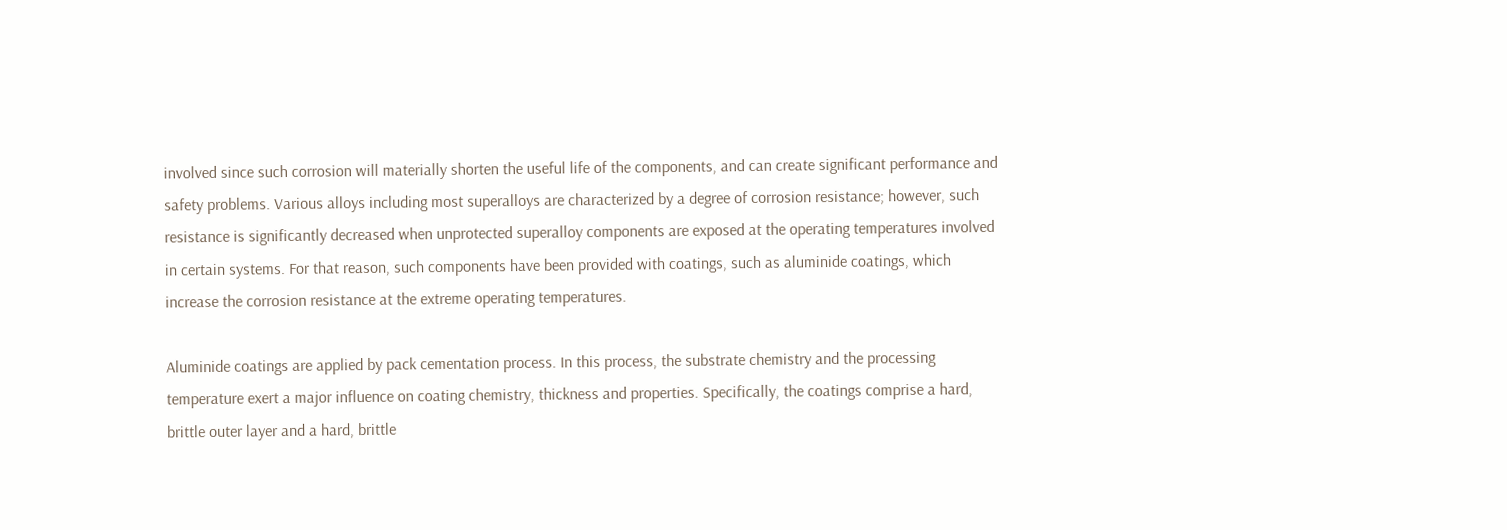involved since such corrosion will materially shorten the useful life of the components, and can create significant performance and safety problems. Various alloys including most superalloys are characterized by a degree of corrosion resistance; however, such resistance is significantly decreased when unprotected superalloy components are exposed at the operating temperatures involved in certain systems. For that reason, such components have been provided with coatings, such as aluminide coatings, which increase the corrosion resistance at the extreme operating temperatures.

Aluminide coatings are applied by pack cementation process. In this process, the substrate chemistry and the processing temperature exert a major influence on coating chemistry, thickness and properties. Specifically, the coatings comprise a hard, brittle outer layer and a hard, brittle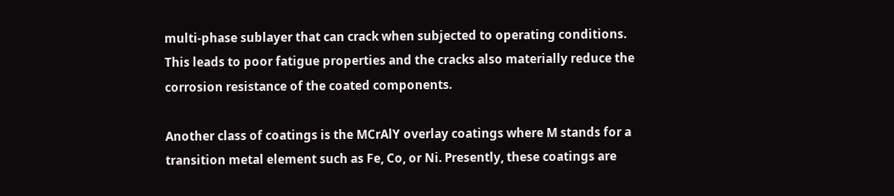multi-phase sublayer that can crack when subjected to operating conditions. This leads to poor fatigue properties and the cracks also materially reduce the corrosion resistance of the coated components.

Another class of coatings is the MCrAlY overlay coatings where M stands for a transition metal element such as Fe, Co, or Ni. Presently, these coatings are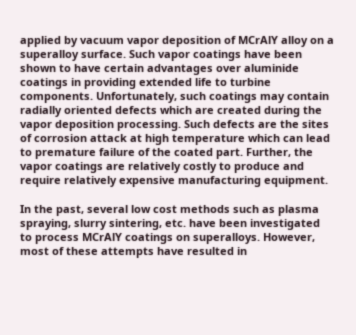applied by vacuum vapor deposition of MCrAlY alloy on a superalloy surface. Such vapor coatings have been shown to have certain advantages over aluminide coatings in providing extended life to turbine components. Unfortunately, such coatings may contain radially oriented defects which are created during the vapor deposition processing. Such defects are the sites of corrosion attack at high temperature which can lead to premature failure of the coated part. Further, the vapor coatings are relatively costly to produce and require relatively expensive manufacturing equipment.

In the past, several low cost methods such as plasma spraying, slurry sintering, etc. have been investigated to process MCrAlY coatings on superalloys. However, most of these attempts have resulted in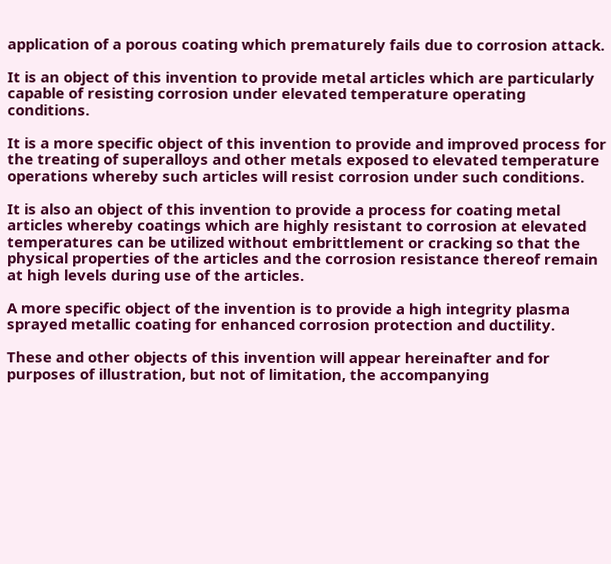application of a porous coating which prematurely fails due to corrosion attack.

It is an object of this invention to provide metal articles which are particularly capable of resisting corrosion under elevated temperature operating conditions.

It is a more specific object of this invention to provide and improved process for the treating of superalloys and other metals exposed to elevated temperature operations whereby such articles will resist corrosion under such conditions.

It is also an object of this invention to provide a process for coating metal articles whereby coatings which are highly resistant to corrosion at elevated temperatures can be utilized without embrittlement or cracking so that the physical properties of the articles and the corrosion resistance thereof remain at high levels during use of the articles.

A more specific object of the invention is to provide a high integrity plasma sprayed metallic coating for enhanced corrosion protection and ductility.

These and other objects of this invention will appear hereinafter and for purposes of illustration, but not of limitation, the accompanying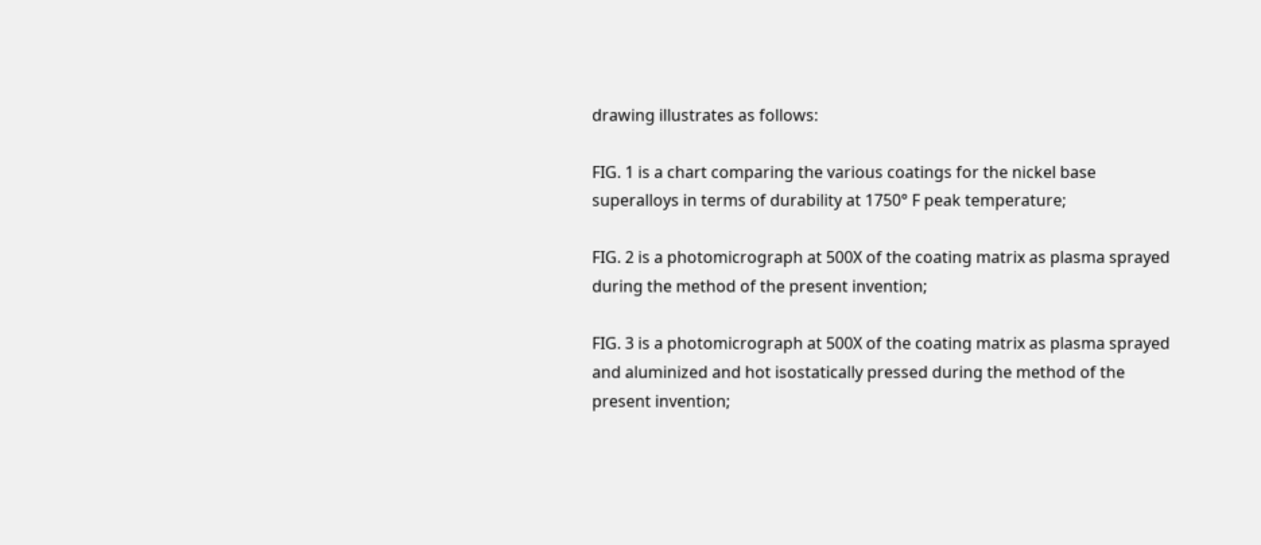drawing illustrates as follows:

FIG. 1 is a chart comparing the various coatings for the nickel base superalloys in terms of durability at 1750° F peak temperature;

FIG. 2 is a photomicrograph at 500X of the coating matrix as plasma sprayed during the method of the present invention;

FIG. 3 is a photomicrograph at 500X of the coating matrix as plasma sprayed and aluminized and hot isostatically pressed during the method of the present invention;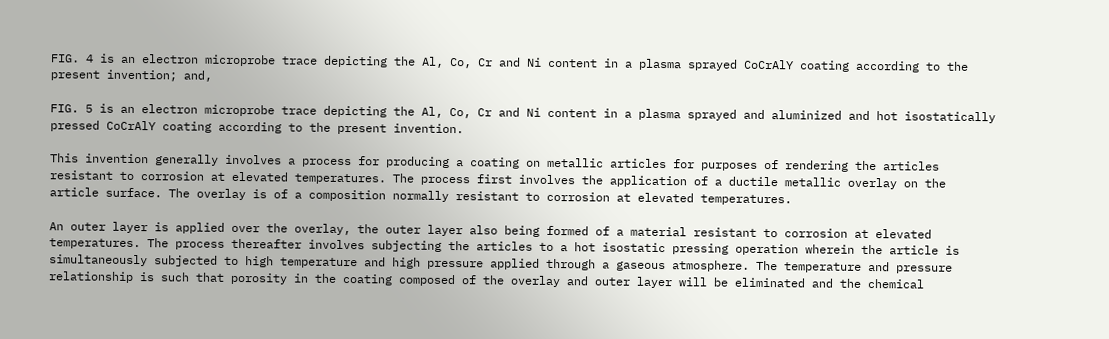FIG. 4 is an electron microprobe trace depicting the Al, Co, Cr and Ni content in a plasma sprayed CoCrAlY coating according to the present invention; and,

FIG. 5 is an electron microprobe trace depicting the Al, Co, Cr and Ni content in a plasma sprayed and aluminized and hot isostatically pressed CoCrAlY coating according to the present invention.

This invention generally involves a process for producing a coating on metallic articles for purposes of rendering the articles resistant to corrosion at elevated temperatures. The process first involves the application of a ductile metallic overlay on the article surface. The overlay is of a composition normally resistant to corrosion at elevated temperatures.

An outer layer is applied over the overlay, the outer layer also being formed of a material resistant to corrosion at elevated temperatures. The process thereafter involves subjecting the articles to a hot isostatic pressing operation wherein the article is simultaneously subjected to high temperature and high pressure applied through a gaseous atmosphere. The temperature and pressure relationship is such that porosity in the coating composed of the overlay and outer layer will be eliminated and the chemical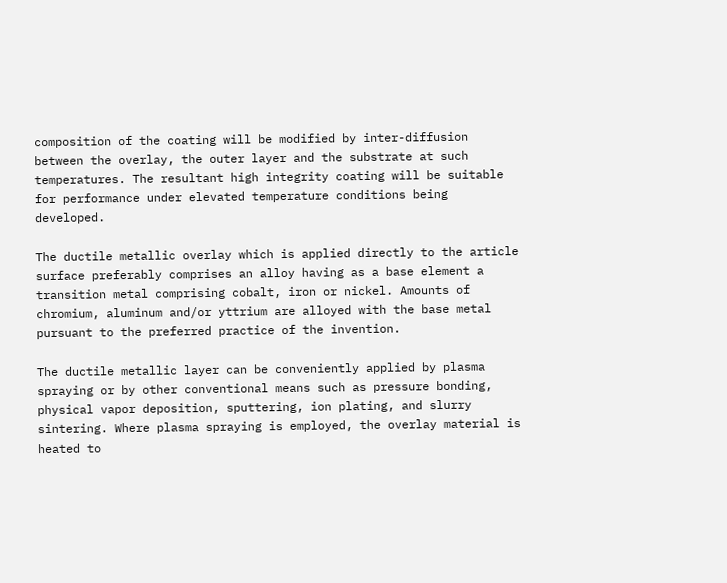composition of the coating will be modified by inter-diffusion between the overlay, the outer layer and the substrate at such temperatures. The resultant high integrity coating will be suitable for performance under elevated temperature conditions being developed.

The ductile metallic overlay which is applied directly to the article surface preferably comprises an alloy having as a base element a transition metal comprising cobalt, iron or nickel. Amounts of chromium, aluminum and/or yttrium are alloyed with the base metal pursuant to the preferred practice of the invention.

The ductile metallic layer can be conveniently applied by plasma spraying or by other conventional means such as pressure bonding, physical vapor deposition, sputtering, ion plating, and slurry sintering. Where plasma spraying is employed, the overlay material is heated to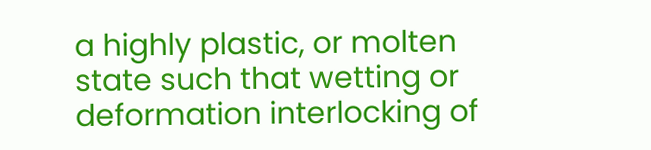a highly plastic, or molten state such that wetting or deformation interlocking of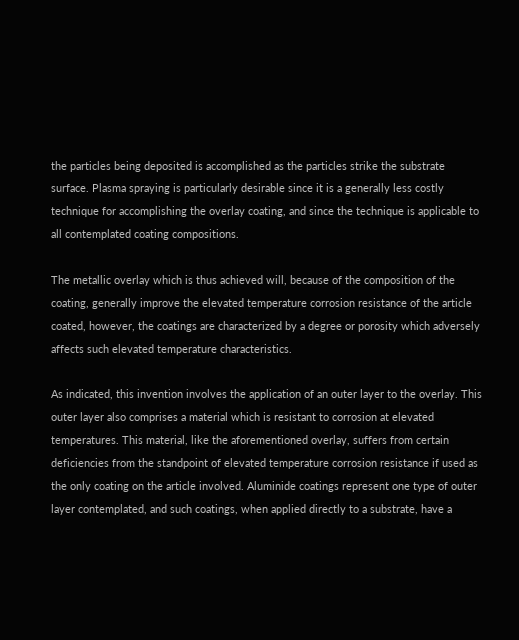the particles being deposited is accomplished as the particles strike the substrate surface. Plasma spraying is particularly desirable since it is a generally less costly technique for accomplishing the overlay coating, and since the technique is applicable to all contemplated coating compositions.

The metallic overlay which is thus achieved will, because of the composition of the coating, generally improve the elevated temperature corrosion resistance of the article coated, however, the coatings are characterized by a degree or porosity which adversely affects such elevated temperature characteristics.

As indicated, this invention involves the application of an outer layer to the overlay. This outer layer also comprises a material which is resistant to corrosion at elevated temperatures. This material, like the aforementioned overlay, suffers from certain deficiencies from the standpoint of elevated temperature corrosion resistance if used as the only coating on the article involved. Aluminide coatings represent one type of outer layer contemplated, and such coatings, when applied directly to a substrate, have a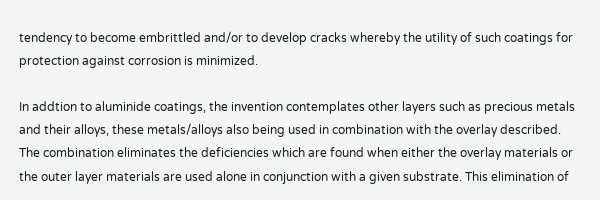tendency to become embrittled and/or to develop cracks whereby the utility of such coatings for protection against corrosion is minimized.

In addtion to aluminide coatings, the invention contemplates other layers such as precious metals and their alloys, these metals/alloys also being used in combination with the overlay described. The combination eliminates the deficiencies which are found when either the overlay materials or the outer layer materials are used alone in conjunction with a given substrate. This elimination of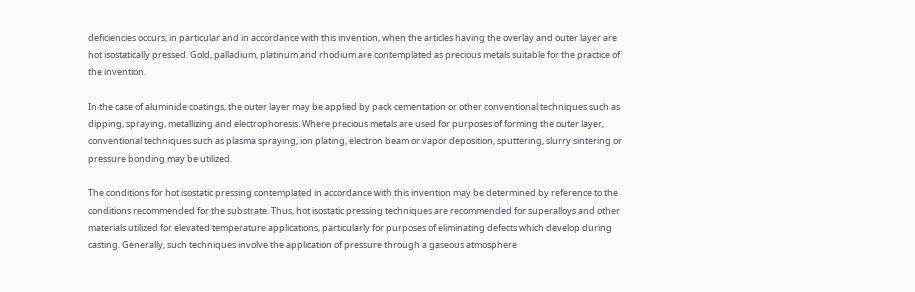deficiencies occurs, in particular and in accordance with this invention, when the articles having the overlay and outer layer are hot isostatically pressed. Gold, palladium, platinum and rhodium are contemplated as precious metals suitable for the practice of the invention.

In the case of aluminide coatings, the outer layer may be applied by pack cementation or other conventional techniques such as dipping, spraying, metallizing and electrophoresis. Where precious metals are used for purposes of forming the outer layer, conventional techniques such as plasma spraying, ion plating, electron beam or vapor deposition, sputtering, slurry sintering or pressure bonding may be utilized.

The conditions for hot isostatic pressing contemplated in accordance with this invention may be determined by reference to the conditions recommended for the substrate. Thus, hot isostatic pressing techniques are recommended for superalloys and other materials utilized for elevated temperature applications, particularly for purposes of eliminating defects which develop during casting. Generally, such techniques involve the application of pressure through a gaseous atmosphere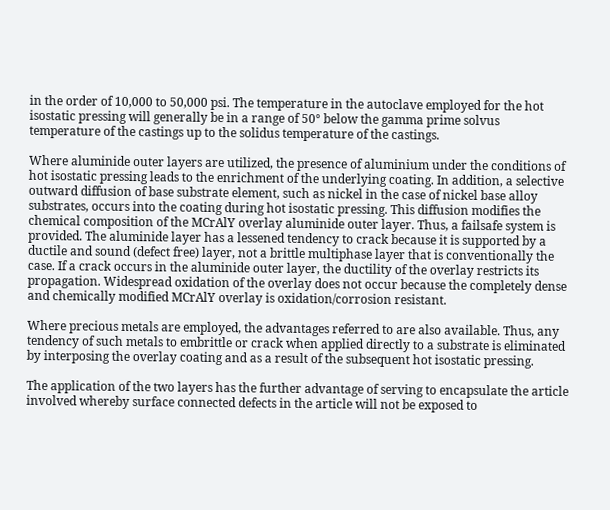in the order of 10,000 to 50,000 psi. The temperature in the autoclave employed for the hot isostatic pressing will generally be in a range of 50° below the gamma prime solvus temperature of the castings up to the solidus temperature of the castings.

Where aluminide outer layers are utilized, the presence of aluminium under the conditions of hot isostatic pressing leads to the enrichment of the underlying coating. In addition, a selective outward diffusion of base substrate element, such as nickel in the case of nickel base alloy substrates, occurs into the coating during hot isostatic pressing. This diffusion modifies the chemical composition of the MCrAlY overlay aluminide outer layer. Thus, a failsafe system is provided. The aluminide layer has a lessened tendency to crack because it is supported by a ductile and sound (defect free) layer, not a brittle multiphase layer that is conventionally the case. If a crack occurs in the aluminide outer layer, the ductility of the overlay restricts its propagation. Widespread oxidation of the overlay does not occur because the completely dense and chemically modified MCrAlY overlay is oxidation/corrosion resistant.

Where precious metals are employed, the advantages referred to are also available. Thus, any tendency of such metals to embrittle or crack when applied directly to a substrate is eliminated by interposing the overlay coating and as a result of the subsequent hot isostatic pressing.

The application of the two layers has the further advantage of serving to encapsulate the article involved whereby surface connected defects in the article will not be exposed to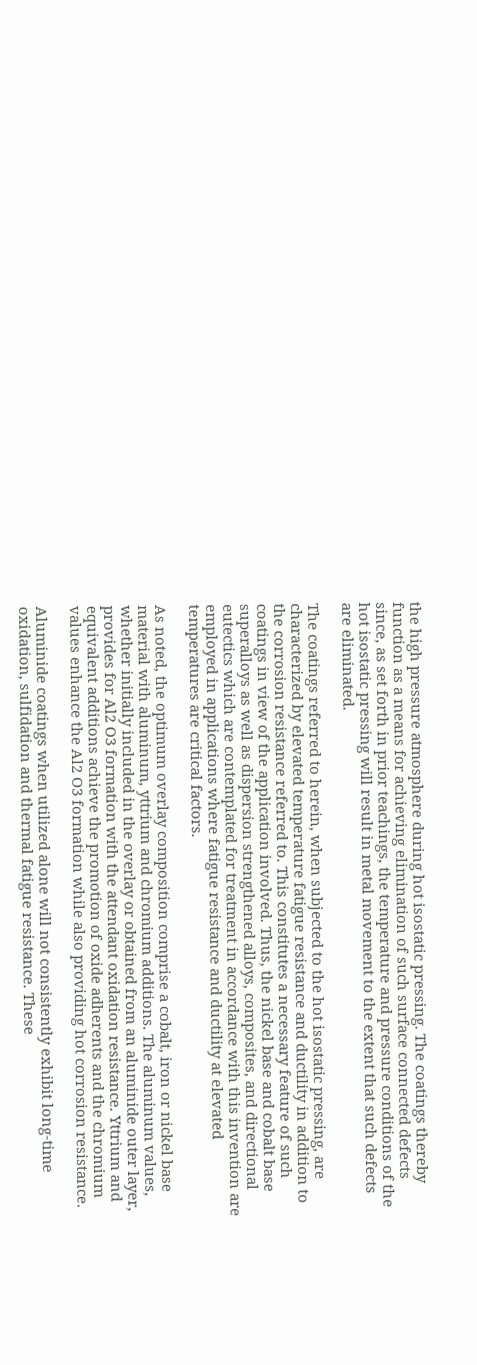the high pressure atmosphere during hot isostatic pressing. The coatings thereby function as a means for achieving elimination of such surface connected defects since, as set forth in prior teachings, the temperature and pressure conditions of the hot isostatic pressing will result in metal movement to the extent that such defects are eliminated.

The coatings referred to herein, when subjected to the hot isostatic pressing, are characterized by elevated temperature fatigue resistance and ductility in addition to the corrosion resistance referred to. This constitutes a necessary feature of such coatings in view of the application involved. Thus, the nickel base and cobalt base superalloys as well as dispersion strengthened alloys, composites, and directional eutectics which are contemplated for treatment in accordance with this invention are employed in applications where fatigue resistance and ductility at elevated temperatures are critical factors.

As noted, the optimum overlay composition comprise a cobalt, iron or nickel base material with aluminum, yttrium and chromium additions. The aluminum values, whether initially included in the overlay or obtained from an aluminide outer layer, provides for Al2 O3 formation with the attendant oxidation resistance. Yttrium and equivalent additions achieve the promotion of oxide adherents and the chromium values enhance the Al2 O3 formation while also providing hot corrosion resistance.

Aluminide coatings when utilized alone will not consistently exhibit long-time oxidation, sulfidation and thermal fatigue resistance. These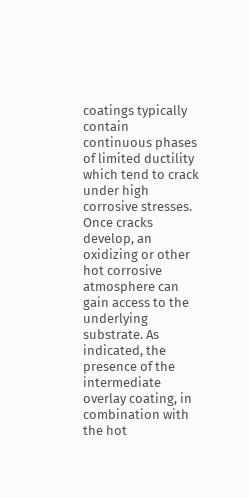coatings typically contain continuous phases of limited ductility which tend to crack under high corrosive stresses. Once cracks develop, an oxidizing or other hot corrosive atmosphere can gain access to the underlying substrate. As indicated, the presence of the intermediate overlay coating, in combination with the hot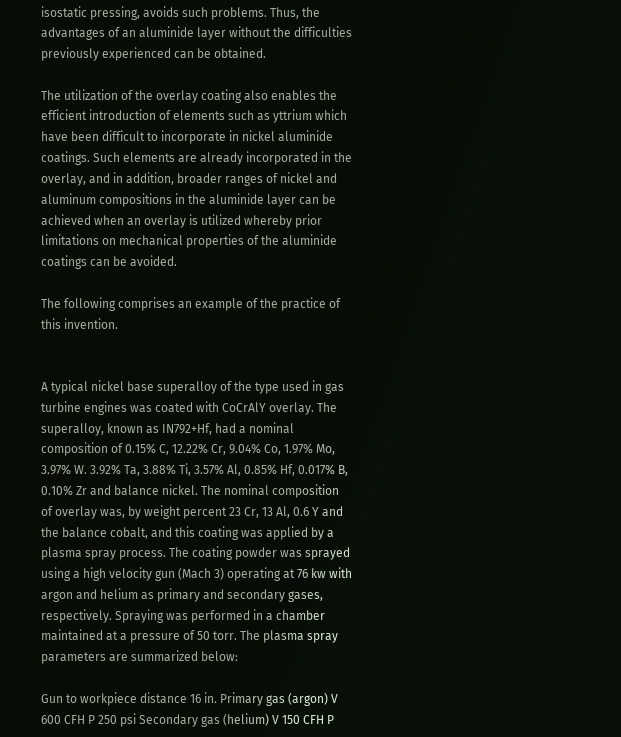isostatic pressing, avoids such problems. Thus, the advantages of an aluminide layer without the difficulties previously experienced can be obtained.

The utilization of the overlay coating also enables the efficient introduction of elements such as yttrium which have been difficult to incorporate in nickel aluminide coatings. Such elements are already incorporated in the overlay, and in addition, broader ranges of nickel and aluminum compositions in the aluminide layer can be achieved when an overlay is utilized whereby prior limitations on mechanical properties of the aluminide coatings can be avoided.

The following comprises an example of the practice of this invention.


A typical nickel base superalloy of the type used in gas turbine engines was coated with CoCrAlY overlay. The superalloy, known as IN792+Hf, had a nominal composition of 0.15% C, 12.22% Cr, 9.04% Co, 1.97% Mo, 3.97% W. 3.92% Ta, 3.88% Ti, 3.57% Al, 0.85% Hf, 0.017% B, 0.10% Zr and balance nickel. The nominal composition of overlay was, by weight percent 23 Cr, 13 Al, 0.6 Y and the balance cobalt, and this coating was applied by a plasma spray process. The coating powder was sprayed using a high velocity gun (Mach 3) operating at 76 kw with argon and helium as primary and secondary gases, respectively. Spraying was performed in a chamber maintained at a pressure of 50 torr. The plasma spray parameters are summarized below:

Gun to workpiece distance 16 in. Primary gas (argon) V 600 CFH P 250 psi Secondary gas (helium) V 150 CFH P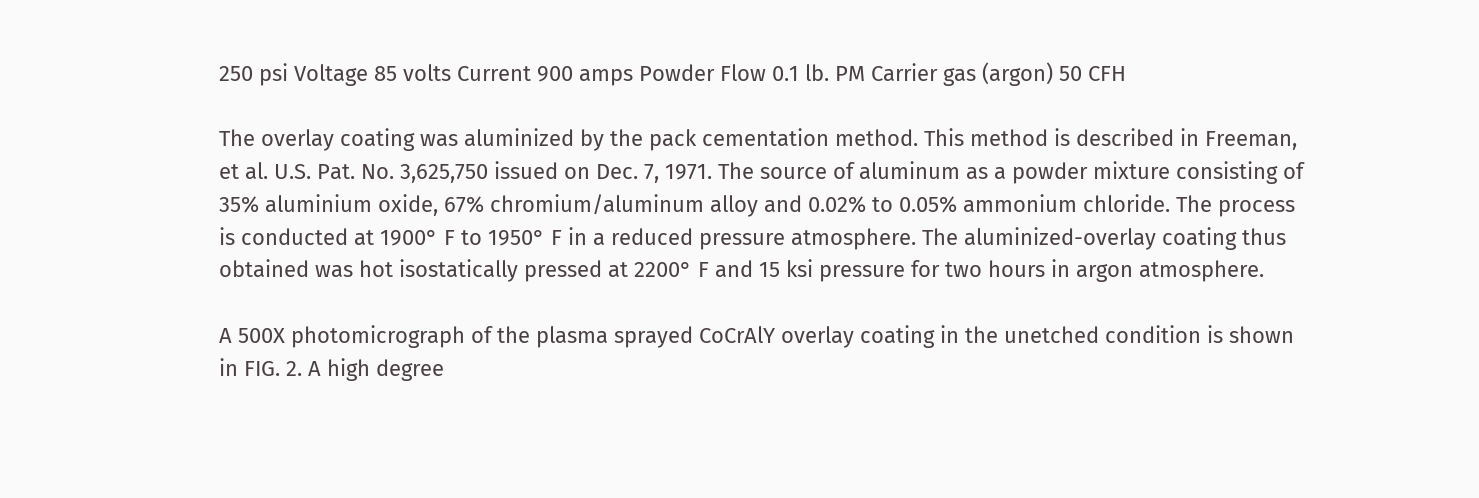250 psi Voltage 85 volts Current 900 amps Powder Flow 0.1 lb. PM Carrier gas (argon) 50 CFH

The overlay coating was aluminized by the pack cementation method. This method is described in Freeman, et al. U.S. Pat. No. 3,625,750 issued on Dec. 7, 1971. The source of aluminum as a powder mixture consisting of 35% aluminium oxide, 67% chromium/aluminum alloy and 0.02% to 0.05% ammonium chloride. The process is conducted at 1900° F to 1950° F in a reduced pressure atmosphere. The aluminized-overlay coating thus obtained was hot isostatically pressed at 2200° F and 15 ksi pressure for two hours in argon atmosphere.

A 500X photomicrograph of the plasma sprayed CoCrAlY overlay coating in the unetched condition is shown in FIG. 2. A high degree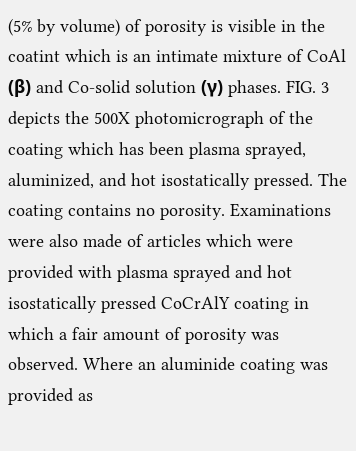(5% by volume) of porosity is visible in the coatint which is an intimate mixture of CoAl (β) and Co-solid solution (γ) phases. FIG. 3 depicts the 500X photomicrograph of the coating which has been plasma sprayed, aluminized, and hot isostatically pressed. The coating contains no porosity. Examinations were also made of articles which were provided with plasma sprayed and hot isostatically pressed CoCrAlY coating in which a fair amount of porosity was observed. Where an aluminide coating was provided as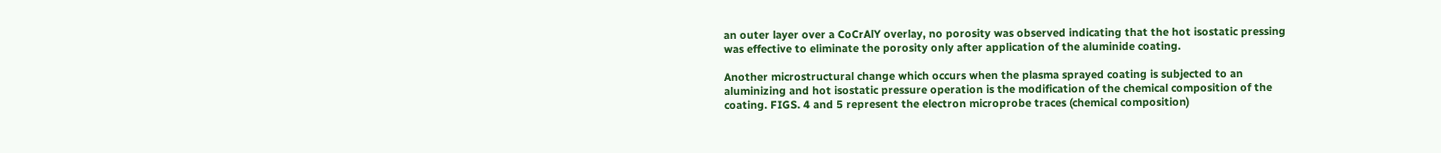an outer layer over a CoCrAlY overlay, no porosity was observed indicating that the hot isostatic pressing was effective to eliminate the porosity only after application of the aluminide coating.

Another microstructural change which occurs when the plasma sprayed coating is subjected to an aluminizing and hot isostatic pressure operation is the modification of the chemical composition of the coating. FIGS. 4 and 5 represent the electron microprobe traces (chemical composition)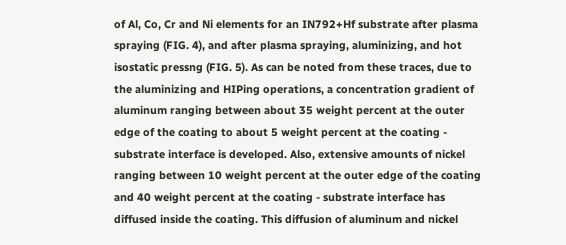of Al, Co, Cr and Ni elements for an IN792+Hf substrate after plasma spraying (FIG. 4), and after plasma spraying, aluminizing, and hot isostatic pressng (FIG. 5). As can be noted from these traces, due to the aluminizing and HIPing operations, a concentration gradient of aluminum ranging between about 35 weight percent at the outer edge of the coating to about 5 weight percent at the coating - substrate interface is developed. Also, extensive amounts of nickel ranging between 10 weight percent at the outer edge of the coating and 40 weight percent at the coating - substrate interface has diffused inside the coating. This diffusion of aluminum and nickel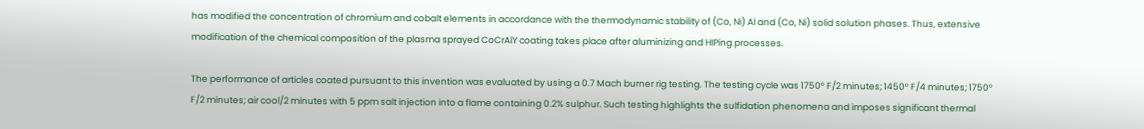has modified the concentration of chromium and cobalt elements in accordance with the thermodynamic stability of (Co, Ni) Al and (Co, Ni) solid solution phases. Thus, extensive modification of the chemical composition of the plasma sprayed CoCrAlY coating takes place after aluminizing and HIPing processes.

The performance of articles coated pursuant to this invention was evaluated by using a 0.7 Mach burner rig testing. The testing cycle was 1750° F/2 minutes; 1450° F/4 minutes; 1750° F/2 minutes; air cool/2 minutes with 5 ppm salt injection into a flame containing 0.2% sulphur. Such testing highlights the sulfidation phenomena and imposes significant thermal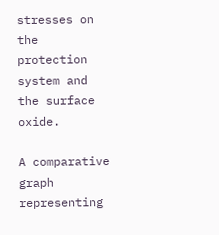stresses on the protection system and the surface oxide.

A comparative graph representing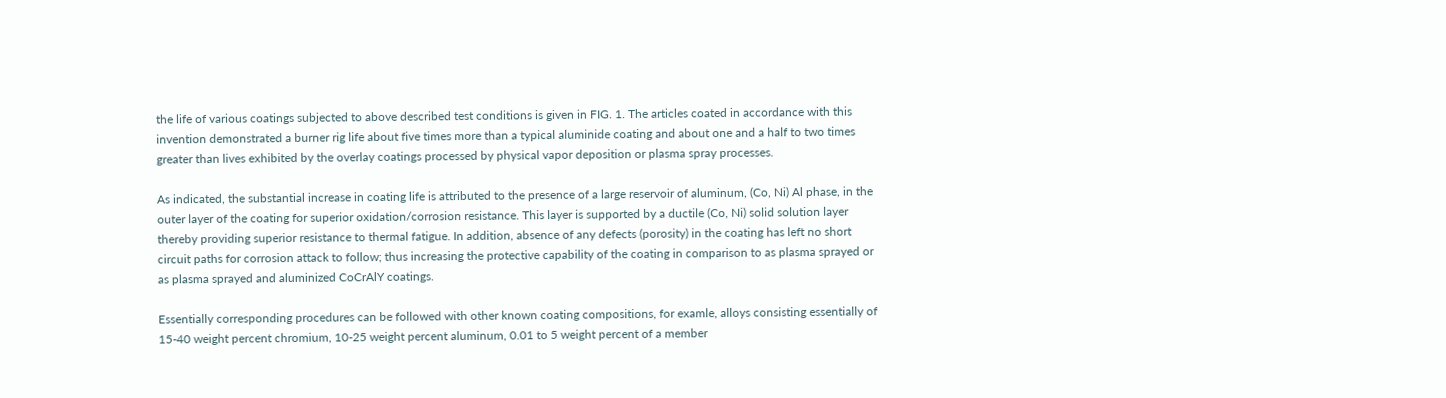the life of various coatings subjected to above described test conditions is given in FIG. 1. The articles coated in accordance with this invention demonstrated a burner rig life about five times more than a typical aluminide coating and about one and a half to two times greater than lives exhibited by the overlay coatings processed by physical vapor deposition or plasma spray processes.

As indicated, the substantial increase in coating life is attributed to the presence of a large reservoir of aluminum, (Co, Ni) Al phase, in the outer layer of the coating for superior oxidation/corrosion resistance. This layer is supported by a ductile (Co, Ni) solid solution layer thereby providing superior resistance to thermal fatigue. In addition, absence of any defects (porosity) in the coating has left no short circuit paths for corrosion attack to follow; thus increasing the protective capability of the coating in comparison to as plasma sprayed or as plasma sprayed and aluminized CoCrAlY coatings.

Essentially corresponding procedures can be followed with other known coating compositions, for examle, alloys consisting essentially of 15-40 weight percent chromium, 10-25 weight percent aluminum, 0.01 to 5 weight percent of a member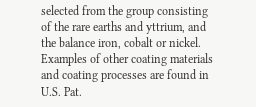selected from the group consisting of the rare earths and yttrium, and the balance iron, cobalt or nickel. Examples of other coating materials and coating processes are found in U.S. Pat.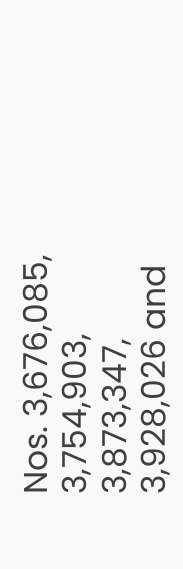Nos. 3,676,085, 3,754,903, 3,873,347, 3,928,026 and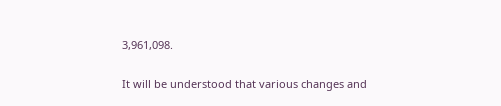3,961,098.

It will be understood that various changes and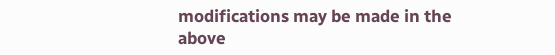modifications may be made in the above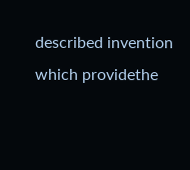described invention which providethe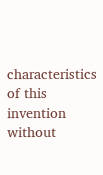characteristics of this invention without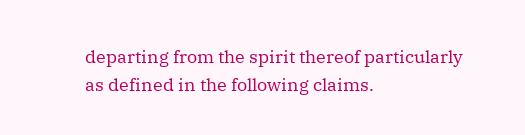departing from the spirit thereof particularly as defined in the following claims.